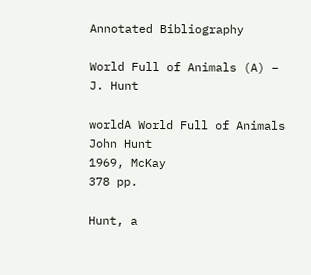Annotated Bibliography

World Full of Animals (A) – J. Hunt

worldA World Full of Animals
John Hunt
1969, McKay
378 pp.

Hunt, a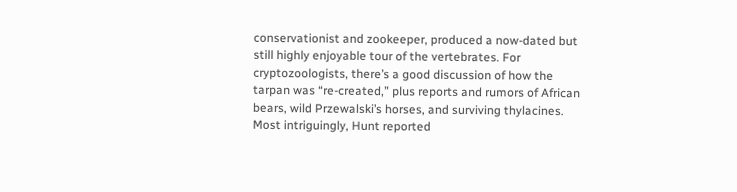conservationist and zookeeper, produced a now-dated but still highly enjoyable tour of the vertebrates. For cryptozoologists, there’s a good discussion of how the tarpan was “re-created,” plus reports and rumors of African bears, wild Przewalski’s horses, and surviving thylacines. Most intriguingly, Hunt reported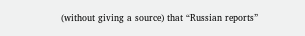(without giving a source) that “Russian reports”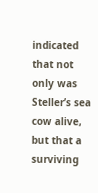indicated that not only was Steller’s sea cow alive, but that a surviving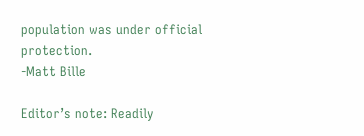population was under official protection.
-Matt Bille

Editor’s note: Readily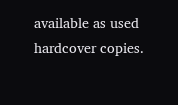available as used hardcover copies.